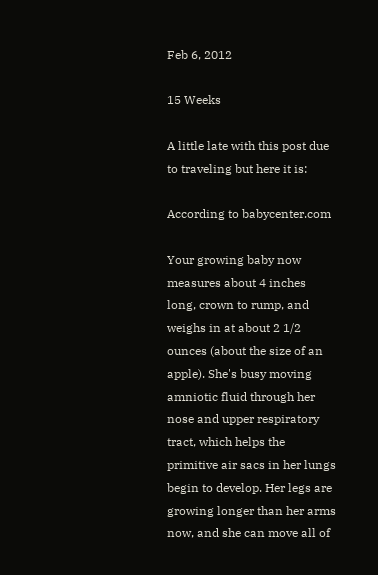Feb 6, 2012

15 Weeks

A little late with this post due to traveling but here it is:

According to babycenter.com

Your growing baby now measures about 4 inches long, crown to rump, and weighs in at about 2 1/2 ounces (about the size of an apple). She's busy moving amniotic fluid through her nose and upper respiratory tract, which helps the primitive air sacs in her lungs begin to develop. Her legs are growing longer than her arms now, and she can move all of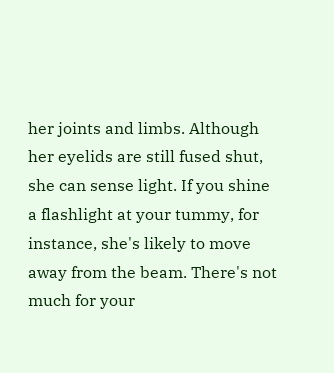her joints and limbs. Although her eyelids are still fused shut, she can sense light. If you shine a flashlight at your tummy, for instance, she's likely to move away from the beam. There's not much for your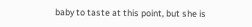baby to taste at this point, but she is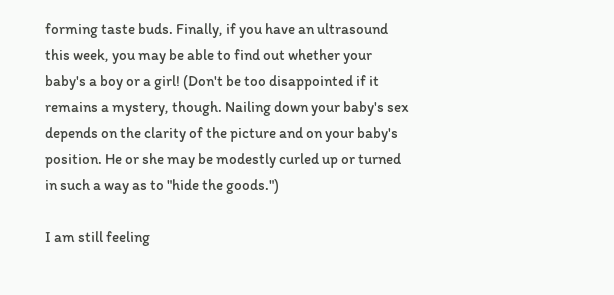forming taste buds. Finally, if you have an ultrasound this week, you may be able to find out whether your baby's a boy or a girl! (Don't be too disappointed if it remains a mystery, though. Nailing down your baby's sex depends on the clarity of the picture and on your baby's position. He or she may be modestly curled up or turned in such a way as to "hide the goods.")

I am still feeling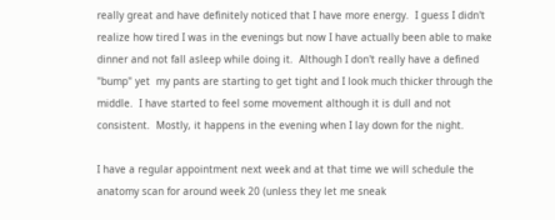really great and have definitely noticed that I have more energy.  I guess I didn't realize how tired I was in the evenings but now I have actually been able to make dinner and not fall asleep while doing it.  Although I don't really have a defined "bump" yet  my pants are starting to get tight and I look much thicker through the middle.  I have started to feel some movement although it is dull and not consistent.  Mostly, it happens in the evening when I lay down for the night.

I have a regular appointment next week and at that time we will schedule the anatomy scan for around week 20 (unless they let me sneak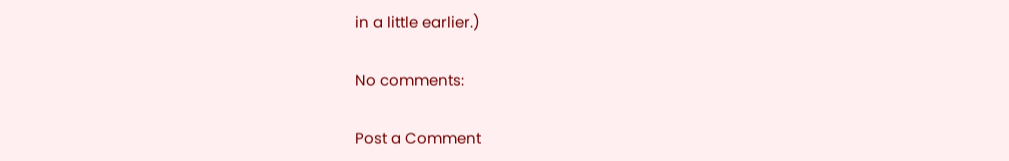in a little earlier.)

No comments:

Post a Comment